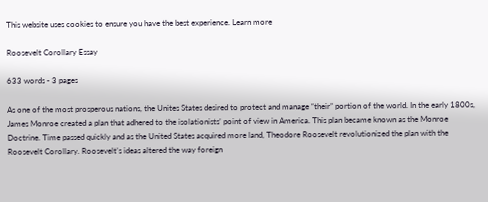This website uses cookies to ensure you have the best experience. Learn more

Roosevelt Corollary Essay

633 words - 3 pages

As one of the most prosperous nations, the Unites States desired to protect and manage “their” portion of the world. In the early 1800s, James Monroe created a plan that adhered to the isolationists’ point of view in America. This plan became known as the Monroe Doctrine. Time passed quickly and as the United States acquired more land, Theodore Roosevelt revolutionized the plan with the Roosevelt Corollary. Roosevelt’s ideas altered the way foreign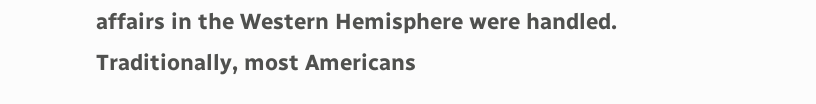affairs in the Western Hemisphere were handled.
Traditionally, most Americans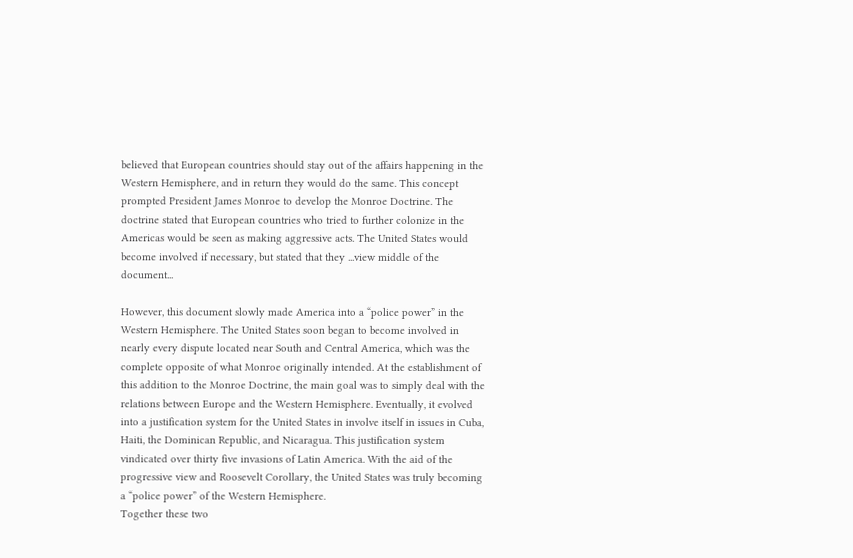believed that European countries should stay out of the affairs happening in the Western Hemisphere, and in return they would do the same. This concept prompted President James Monroe to develop the Monroe Doctrine. The doctrine stated that European countries who tried to further colonize in the Americas would be seen as making aggressive acts. The United States would become involved if necessary, but stated that they ...view middle of the document...

However, this document slowly made America into a “police power” in the Western Hemisphere. The United States soon began to become involved in nearly every dispute located near South and Central America, which was the complete opposite of what Monroe originally intended. At the establishment of this addition to the Monroe Doctrine, the main goal was to simply deal with the relations between Europe and the Western Hemisphere. Eventually, it evolved into a justification system for the United States in involve itself in issues in Cuba, Haiti, the Dominican Republic, and Nicaragua. This justification system vindicated over thirty five invasions of Latin America. With the aid of the progressive view and Roosevelt Corollary, the United States was truly becoming a “police power” of the Western Hemisphere.
Together these two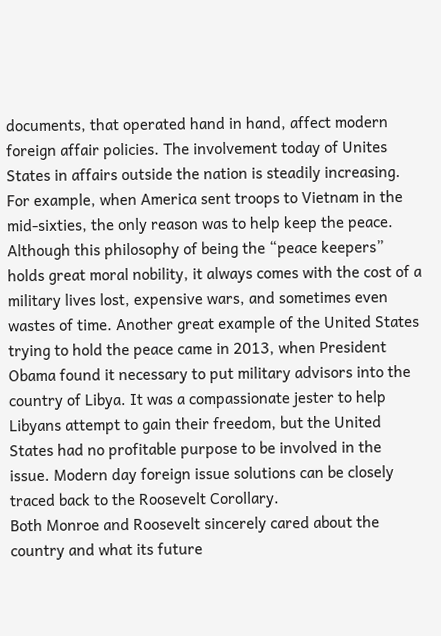documents, that operated hand in hand, affect modern foreign affair policies. The involvement today of Unites States in affairs outside the nation is steadily increasing. For example, when America sent troops to Vietnam in the mid-sixties, the only reason was to help keep the peace. Although this philosophy of being the “peace keepers” holds great moral nobility, it always comes with the cost of a military lives lost, expensive wars, and sometimes even wastes of time. Another great example of the United States trying to hold the peace came in 2013, when President Obama found it necessary to put military advisors into the country of Libya. It was a compassionate jester to help Libyans attempt to gain their freedom, but the United States had no profitable purpose to be involved in the issue. Modern day foreign issue solutions can be closely traced back to the Roosevelt Corollary.
Both Monroe and Roosevelt sincerely cared about the country and what its future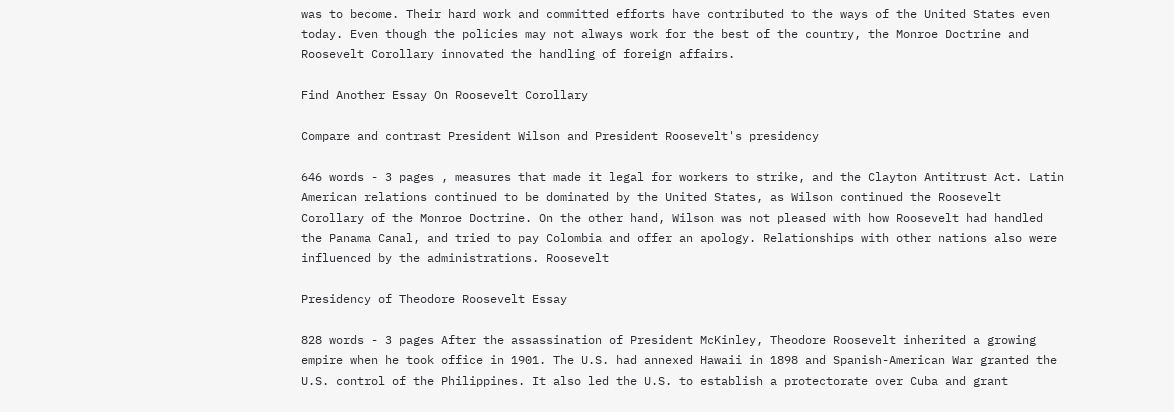was to become. Their hard work and committed efforts have contributed to the ways of the United States even today. Even though the policies may not always work for the best of the country, the Monroe Doctrine and Roosevelt Corollary innovated the handling of foreign affairs.

Find Another Essay On Roosevelt Corollary

Compare and contrast President Wilson and President Roosevelt's presidency

646 words - 3 pages , measures that made it legal for workers to strike, and the Clayton Antitrust Act. Latin American relations continued to be dominated by the United States, as Wilson continued the Roosevelt Corollary of the Monroe Doctrine. On the other hand, Wilson was not pleased with how Roosevelt had handled the Panama Canal, and tried to pay Colombia and offer an apology. Relationships with other nations also were influenced by the administrations. Roosevelt

Presidency of Theodore Roosevelt Essay

828 words - 3 pages After the assassination of President McKinley, Theodore Roosevelt inherited a growing empire when he took office in 1901. The U.S. had annexed Hawaii in 1898 and Spanish-American War granted the U.S. control of the Philippines. It also led the U.S. to establish a protectorate over Cuba and grant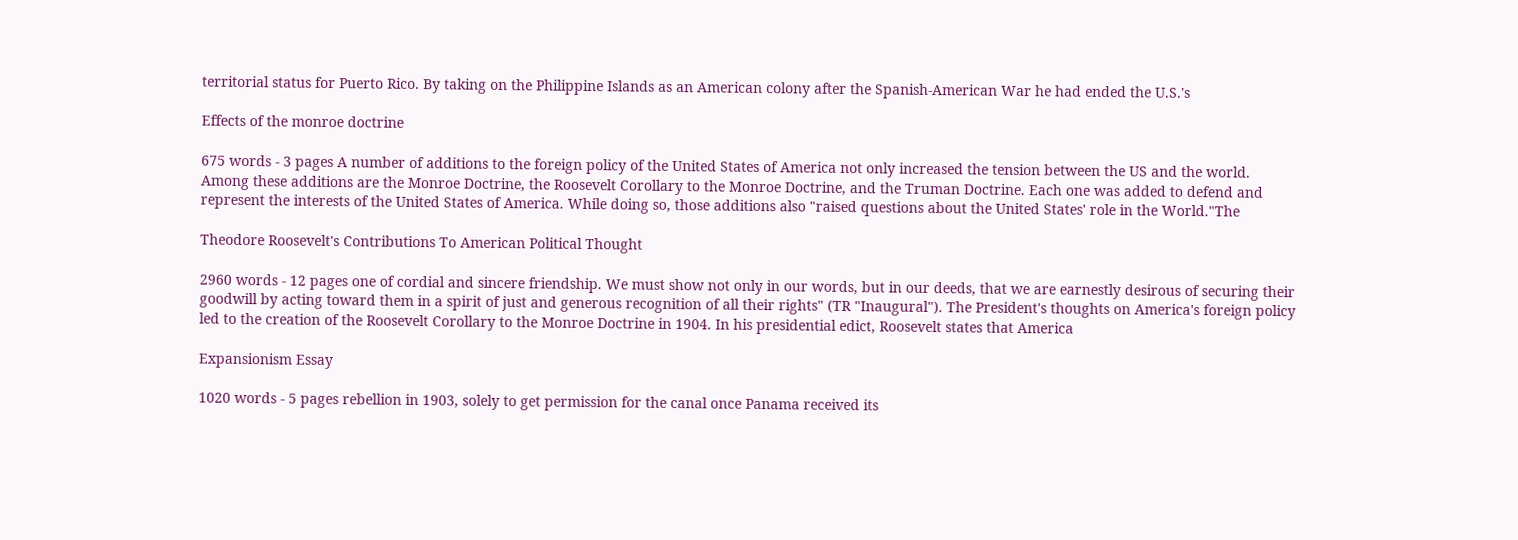territorial status for Puerto Rico. By taking on the Philippine Islands as an American colony after the Spanish-American War he had ended the U.S.'s

Effects of the monroe doctrine

675 words - 3 pages A number of additions to the foreign policy of the United States of America not only increased the tension between the US and the world. Among these additions are the Monroe Doctrine, the Roosevelt Corollary to the Monroe Doctrine, and the Truman Doctrine. Each one was added to defend and represent the interests of the United States of America. While doing so, those additions also "raised questions about the United States' role in the World."The

Theodore Roosevelt's Contributions To American Political Thought

2960 words - 12 pages one of cordial and sincere friendship. We must show not only in our words, but in our deeds, that we are earnestly desirous of securing their goodwill by acting toward them in a spirit of just and generous recognition of all their rights" (TR "Inaugural"). The President's thoughts on America's foreign policy led to the creation of the Roosevelt Corollary to the Monroe Doctrine in 1904. In his presidential edict, Roosevelt states that America

Expansionism Essay

1020 words - 5 pages rebellion in 1903, solely to get permission for the canal once Panama received its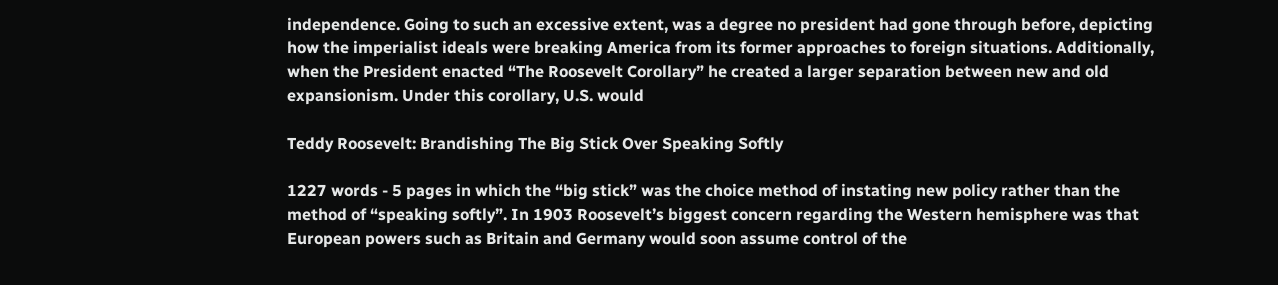independence. Going to such an excessive extent, was a degree no president had gone through before, depicting how the imperialist ideals were breaking America from its former approaches to foreign situations. Additionally, when the President enacted “The Roosevelt Corollary” he created a larger separation between new and old expansionism. Under this corollary, U.S. would

Teddy Roosevelt: Brandishing The Big Stick Over Speaking Softly

1227 words - 5 pages in which the “big stick” was the choice method of instating new policy rather than the method of “speaking softly”. In 1903 Roosevelt’s biggest concern regarding the Western hemisphere was that European powers such as Britain and Germany would soon assume control of the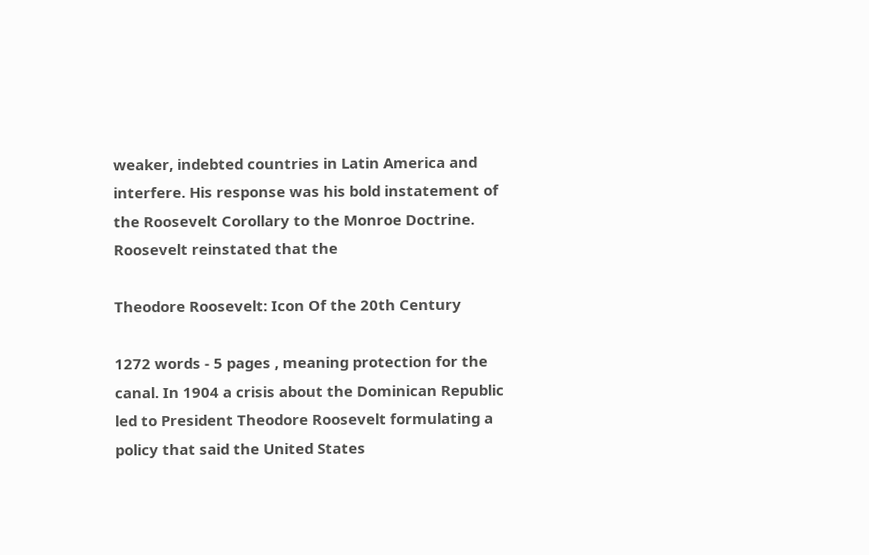weaker, indebted countries in Latin America and interfere. His response was his bold instatement of the Roosevelt Corollary to the Monroe Doctrine. Roosevelt reinstated that the

Theodore Roosevelt: Icon Of the 20th Century

1272 words - 5 pages , meaning protection for the canal. In 1904 a crisis about the Dominican Republic led to President Theodore Roosevelt formulating a policy that said the United States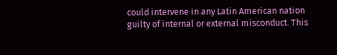could intervene in any Latin American nation guilty of internal or external misconduct. This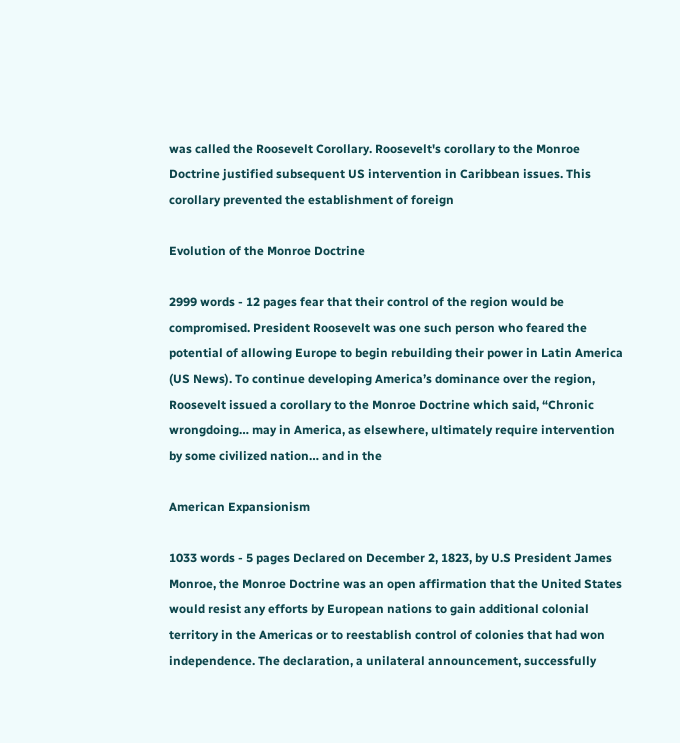was called the Roosevelt Corollary. Roosevelt's corollary to the Monroe Doctrine justified subsequent US intervention in Caribbean issues. This corollary prevented the establishment of foreign

Evolution of the Monroe Doctrine

2999 words - 12 pages fear that their control of the region would be compromised. President Roosevelt was one such person who feared the potential of allowing Europe to begin rebuilding their power in Latin America (US News). To continue developing America’s dominance over the region, Roosevelt issued a corollary to the Monroe Doctrine which said, “Chronic wrongdoing… may in America, as elsewhere, ultimately require intervention by some civilized nation… and in the

American Expansionism

1033 words - 5 pages Declared on December 2, 1823, by U.S President James Monroe, the Monroe Doctrine was an open affirmation that the United States would resist any efforts by European nations to gain additional colonial territory in the Americas or to reestablish control of colonies that had won independence. The declaration, a unilateral announcement, successfully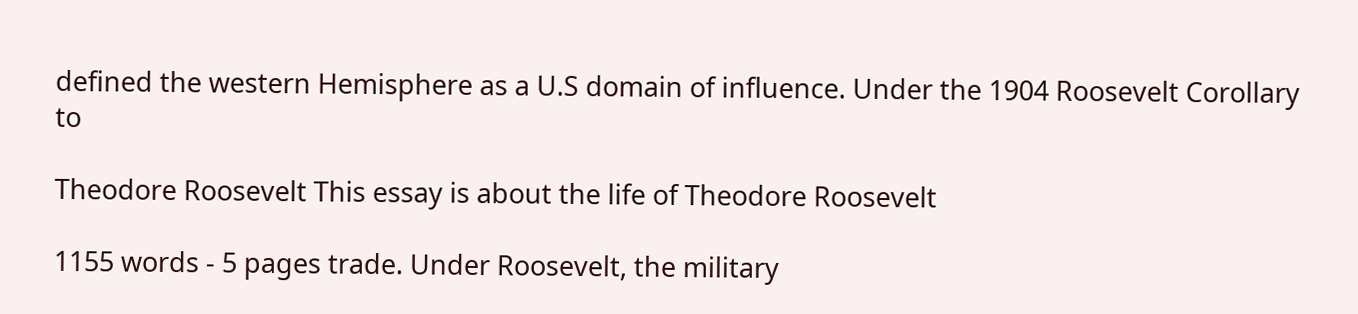defined the western Hemisphere as a U.S domain of influence. Under the 1904 Roosevelt Corollary to

Theodore Roosevelt This essay is about the life of Theodore Roosevelt

1155 words - 5 pages trade. Under Roosevelt, the military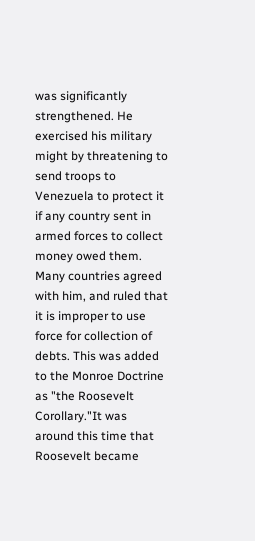was significantly strengthened. He exercised his military might by threatening to send troops to Venezuela to protect it if any country sent in armed forces to collect money owed them. Many countries agreed with him, and ruled that it is improper to use force for collection of debts. This was added to the Monroe Doctrine as "the Roosevelt Corollary."It was around this time that Roosevelt became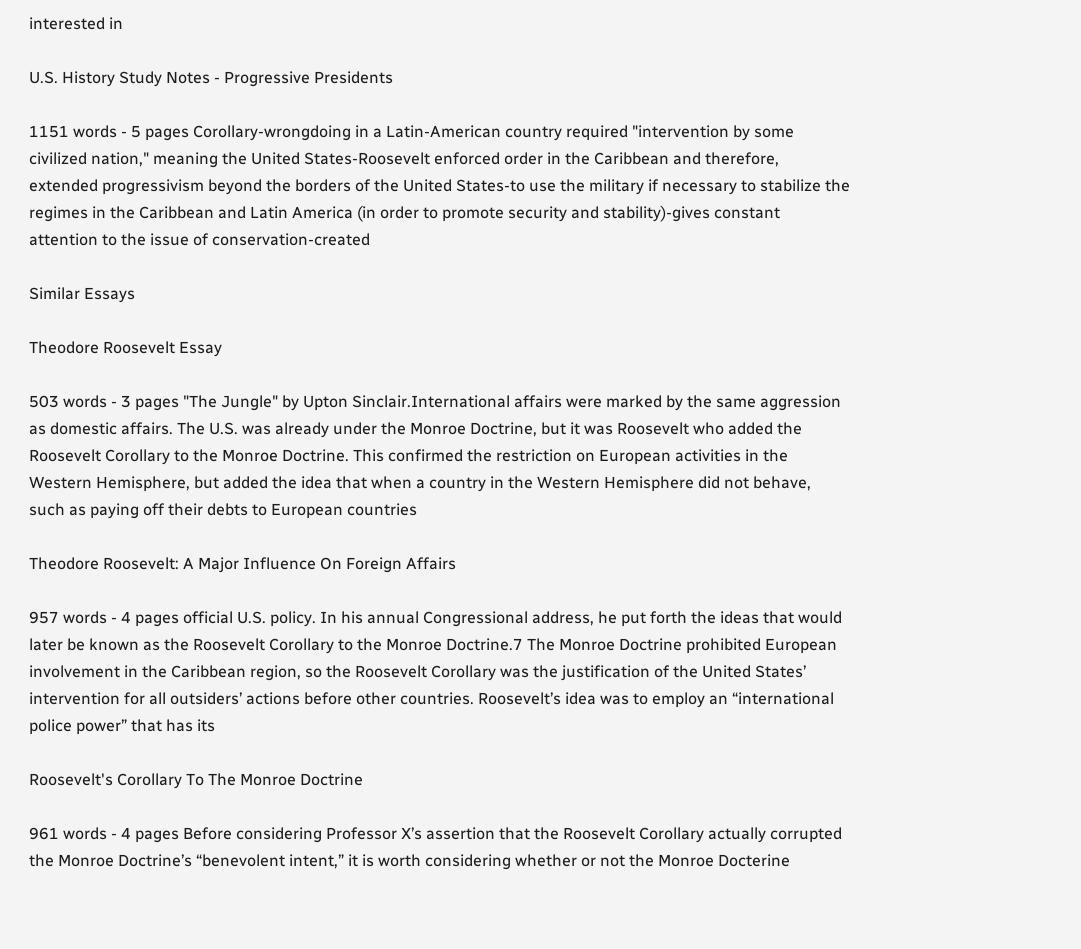interested in

U.S. History Study Notes - Progressive Presidents

1151 words - 5 pages Corollary-wrongdoing in a Latin-American country required "intervention by some civilized nation," meaning the United States-Roosevelt enforced order in the Caribbean and therefore, extended progressivism beyond the borders of the United States-to use the military if necessary to stabilize the regimes in the Caribbean and Latin America (in order to promote security and stability)-gives constant attention to the issue of conservation-created

Similar Essays

Theodore Roosevelt Essay

503 words - 3 pages "The Jungle" by Upton Sinclair.International affairs were marked by the same aggression as domestic affairs. The U.S. was already under the Monroe Doctrine, but it was Roosevelt who added the Roosevelt Corollary to the Monroe Doctrine. This confirmed the restriction on European activities in the Western Hemisphere, but added the idea that when a country in the Western Hemisphere did not behave, such as paying off their debts to European countries

Theodore Roosevelt: A Major Influence On Foreign Affairs

957 words - 4 pages official U.S. policy. In his annual Congressional address, he put forth the ideas that would later be known as the Roosevelt Corollary to the Monroe Doctrine.7 The Monroe Doctrine prohibited European involvement in the Caribbean region, so the Roosevelt Corollary was the justification of the United States’ intervention for all outsiders’ actions before other countries. Roosevelt’s idea was to employ an “international police power” that has its

Roosevelt's Corollary To The Monroe Doctrine

961 words - 4 pages Before considering Professor X’s assertion that the Roosevelt Corollary actually corrupted the Monroe Doctrine’s “benevolent intent,” it is worth considering whether or not the Monroe Docterine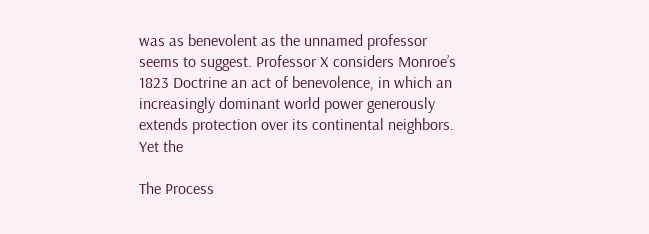was as benevolent as the unnamed professor seems to suggest. Professor X considers Monroe’s 1823 Doctrine an act of benevolence, in which an increasingly dominant world power generously extends protection over its continental neighbors. Yet the

The Process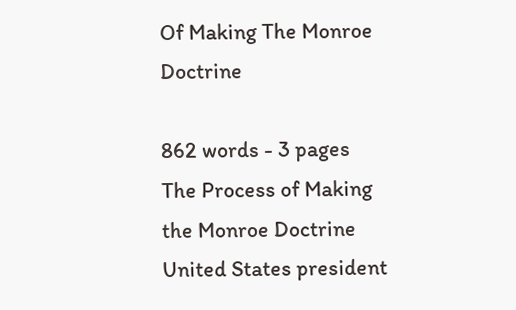Of Making The Monroe Doctrine

862 words - 3 pages The Process of Making the Monroe Doctrine United States president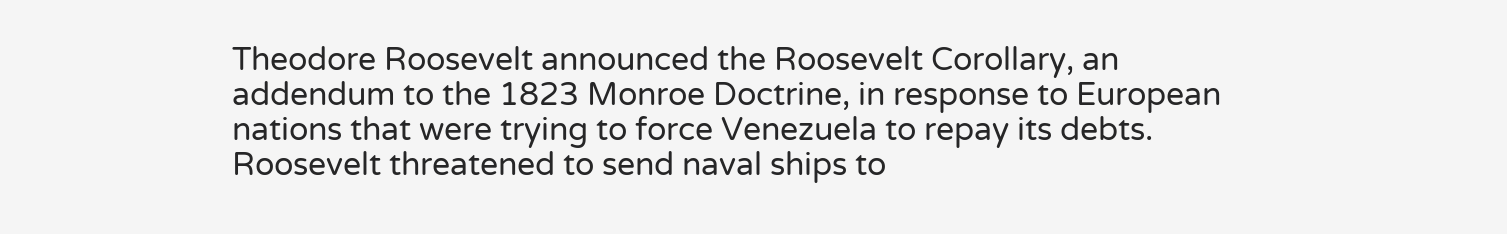Theodore Roosevelt announced the Roosevelt Corollary, an addendum to the 1823 Monroe Doctrine, in response to European nations that were trying to force Venezuela to repay its debts. Roosevelt threatened to send naval ships to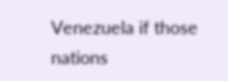Venezuela if those nations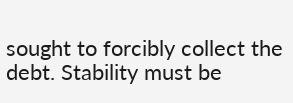sought to forcibly collect the debt. Stability must be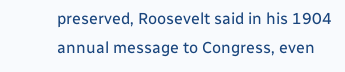preserved, Roosevelt said in his 1904 annual message to Congress, even